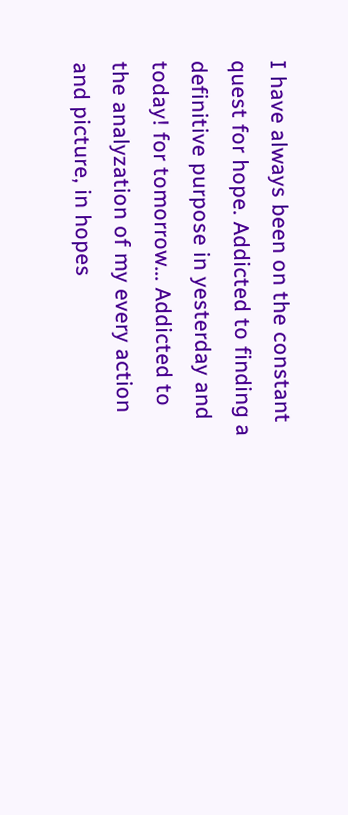I have always been on the constant quest for hope. Addicted to finding a definitive purpose in yesterday and today! for tomorrow... Addicted to the analyzation of my every action and picture, in hopes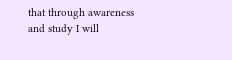that through awareness and study I will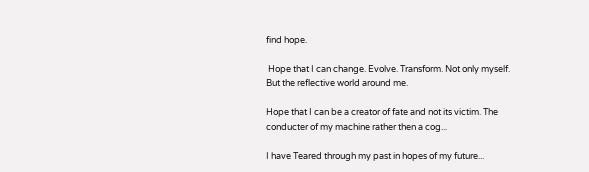find hope.

 Hope that I can change. Evolve. Transform. Not only myself. But the reflective world around me.

Hope that I can be a creator of fate and not its victim. The conducter of my machine rather then a cog...

I have Teared through my past in hopes of my future...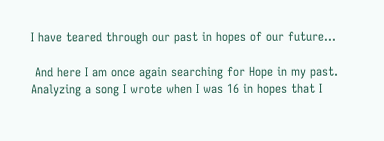I have teared through our past in hopes of our future...

 And here I am once again searching for Hope in my past. Analyzing a song I wrote when I was 16 in hopes that I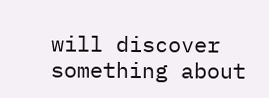will discover something about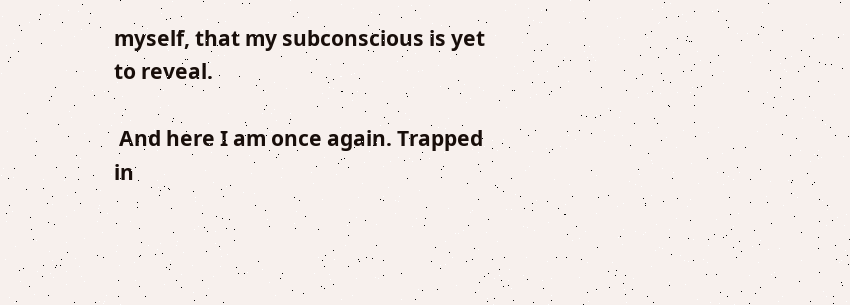myself, that my subconscious is yet to reveal.

 And here I am once again. Trapped in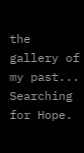the gallery of my past... Searching for Hope.